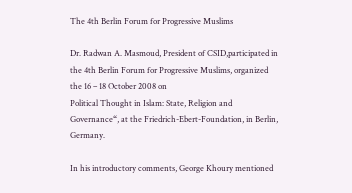The 4th Berlin Forum for Progressive Muslims

Dr. Radwan A. Masmoud, President of CSID,participated in the 4th Berlin Forum for Progressive Muslims, organized the 16 – 18 October 2008 on
Political Thought in Islam: State, Religion and Governance“, at the Friedrich-Ebert-Foundation, in Berlin, Germany.

In his introductory comments, George Khoury mentioned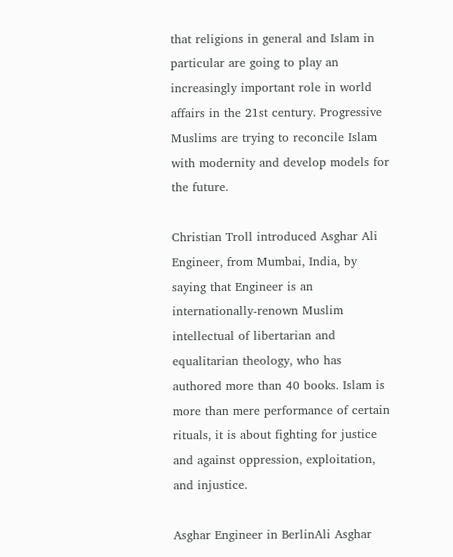that religions in general and Islam in particular are going to play an increasingly important role in world affairs in the 21st century. Progressive Muslims are trying to reconcile Islam with modernity and develop models for the future.

Christian Troll introduced Asghar Ali Engineer, from Mumbai, India, by saying that Engineer is an internationally-renown Muslim intellectual of libertarian and equalitarian theology, who has authored more than 40 books. Islam is more than mere performance of certain rituals, it is about fighting for justice and against oppression, exploitation, and injustice.

Asghar Engineer in BerlinAli Asghar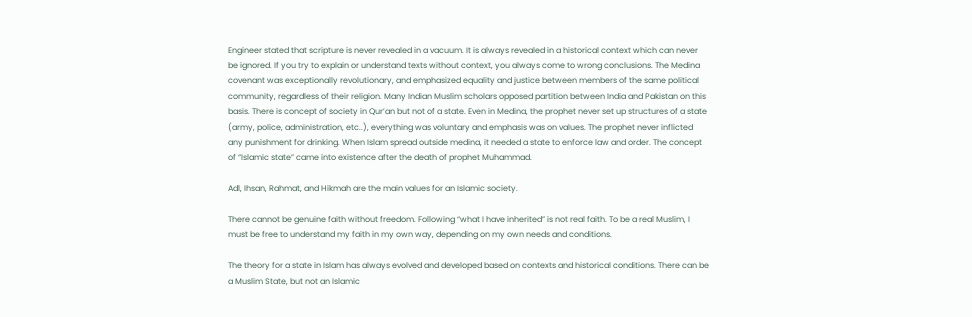Engineer stated that scripture is never revealed in a vacuum. It is always revealed in a historical context which can never be ignored. If you try to explain or understand texts without context, you always come to wrong conclusions. The Medina covenant was exceptionally revolutionary, and emphasized equality and justice between members of the same political community, regardless of their religion. Many Indian Muslim scholars opposed partition between India and Pakistan on this basis. There is concept of society in Qur’an but not of a state. Even in Medina, the prophet never set up structures of a state (army, police, administration, etc..), everything was voluntary and emphasis was on values. The prophet never inflicted any punishment for drinking. When Islam spread outside medina, it needed a state to enforce law and order. The concept of “Islamic state” came into existence after the death of prophet Muhammad.

Adl, Ihsan, Rahmat, and Hikmah are the main values for an Islamic society.

There cannot be genuine faith without freedom. Following “what I have inherited” is not real faith. To be a real Muslim, I must be free to understand my faith in my own way, depending on my own needs and conditions.

The theory for a state in Islam has always evolved and developed based on contexts and historical conditions. There can be a Muslim State, but not an Islamic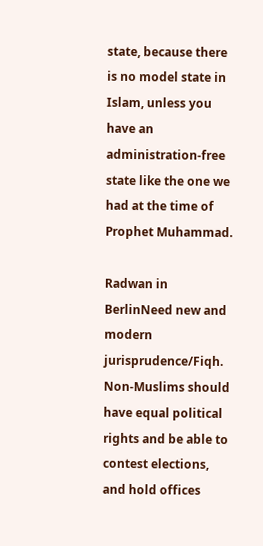state, because there is no model state in Islam, unless you have an administration-free state like the one we had at the time of Prophet Muhammad.

Radwan in BerlinNeed new and modern jurisprudence/Fiqh. Non-Muslims should have equal political rights and be able to contest elections, and hold offices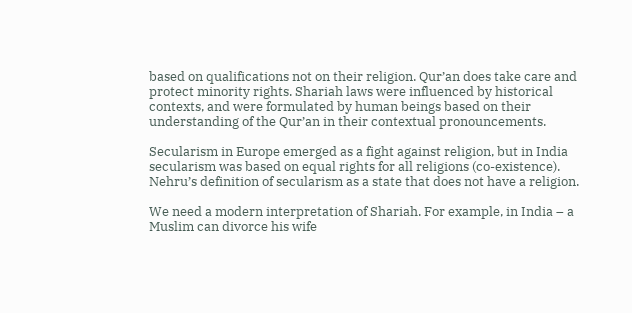based on qualifications not on their religion. Qur’an does take care and protect minority rights. Shariah laws were influenced by historical contexts, and were formulated by human beings based on their understanding of the Qur’an in their contextual pronouncements.

Secularism in Europe emerged as a fight against religion, but in India secularism was based on equal rights for all religions (co-existence). Nehru’s definition of secularism as a state that does not have a religion.

We need a modern interpretation of Shariah. For example, in India – a Muslim can divorce his wife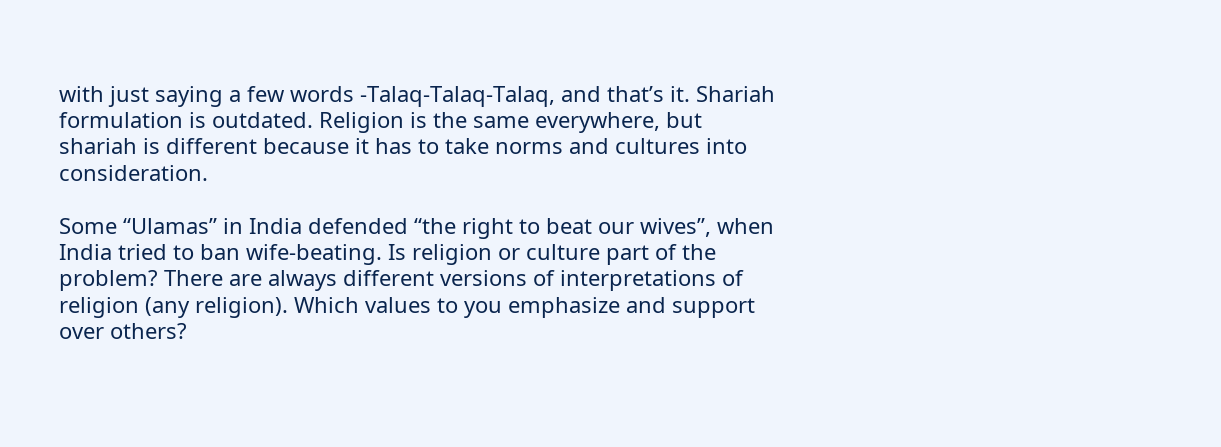with just saying a few words -Talaq-Talaq-Talaq, and that’s it. Shariah formulation is outdated. Religion is the same everywhere, but shariah is different because it has to take norms and cultures into consideration.

Some “Ulamas” in India defended “the right to beat our wives”, when India tried to ban wife-beating. Is religion or culture part of the problem? There are always different versions of interpretations of religion (any religion). Which values to you emphasize and support over others?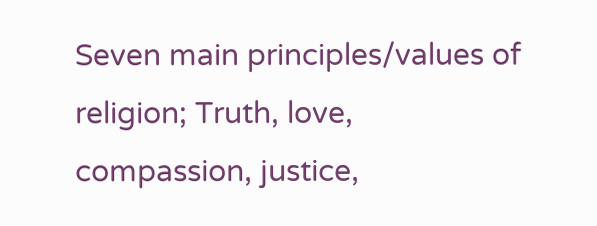Seven main principles/values of religion; Truth, love, compassion, justice,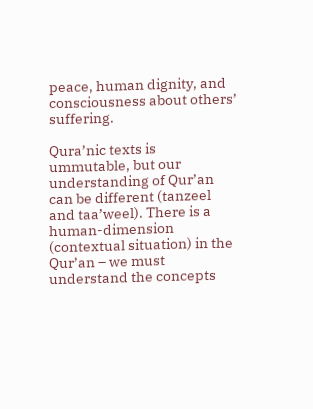peace, human dignity, and consciousness about others’ suffering.

Qura’nic texts is ummutable, but our understanding of Qur’an can be different (tanzeel and taa’weel). There is a human-dimension (contextual situation) in the Qur’an – we must understand the concepts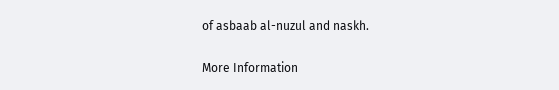of asbaab al-nuzul and naskh.

More Information